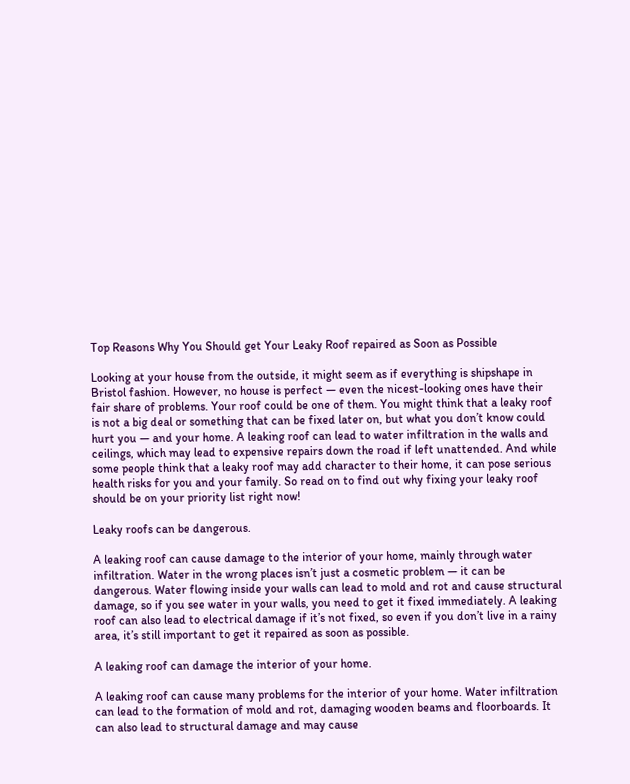Top Reasons Why You Should get Your Leaky Roof repaired as Soon as Possible

Looking at your house from the outside, it might seem as if everything is shipshape in Bristol fashion. However, no house is perfect — even the nicest-looking ones have their fair share of problems. Your roof could be one of them. You might think that a leaky roof is not a big deal or something that can be fixed later on, but what you don’t know could hurt you — and your home. A leaking roof can lead to water infiltration in the walls and ceilings, which may lead to expensive repairs down the road if left unattended. And while some people think that a leaky roof may add character to their home, it can pose serious health risks for you and your family. So read on to find out why fixing your leaky roof should be on your priority list right now!

Leaky roofs can be dangerous.

A leaking roof can cause damage to the interior of your home, mainly through water infiltration. Water in the wrong places isn’t just a cosmetic problem — it can be dangerous. Water flowing inside your walls can lead to mold and rot and cause structural damage, so if you see water in your walls, you need to get it fixed immediately. A leaking roof can also lead to electrical damage if it’s not fixed, so even if you don’t live in a rainy area, it’s still important to get it repaired as soon as possible.

A leaking roof can damage the interior of your home.

A leaking roof can cause many problems for the interior of your home. Water infiltration can lead to the formation of mold and rot, damaging wooden beams and floorboards. It can also lead to structural damage and may cause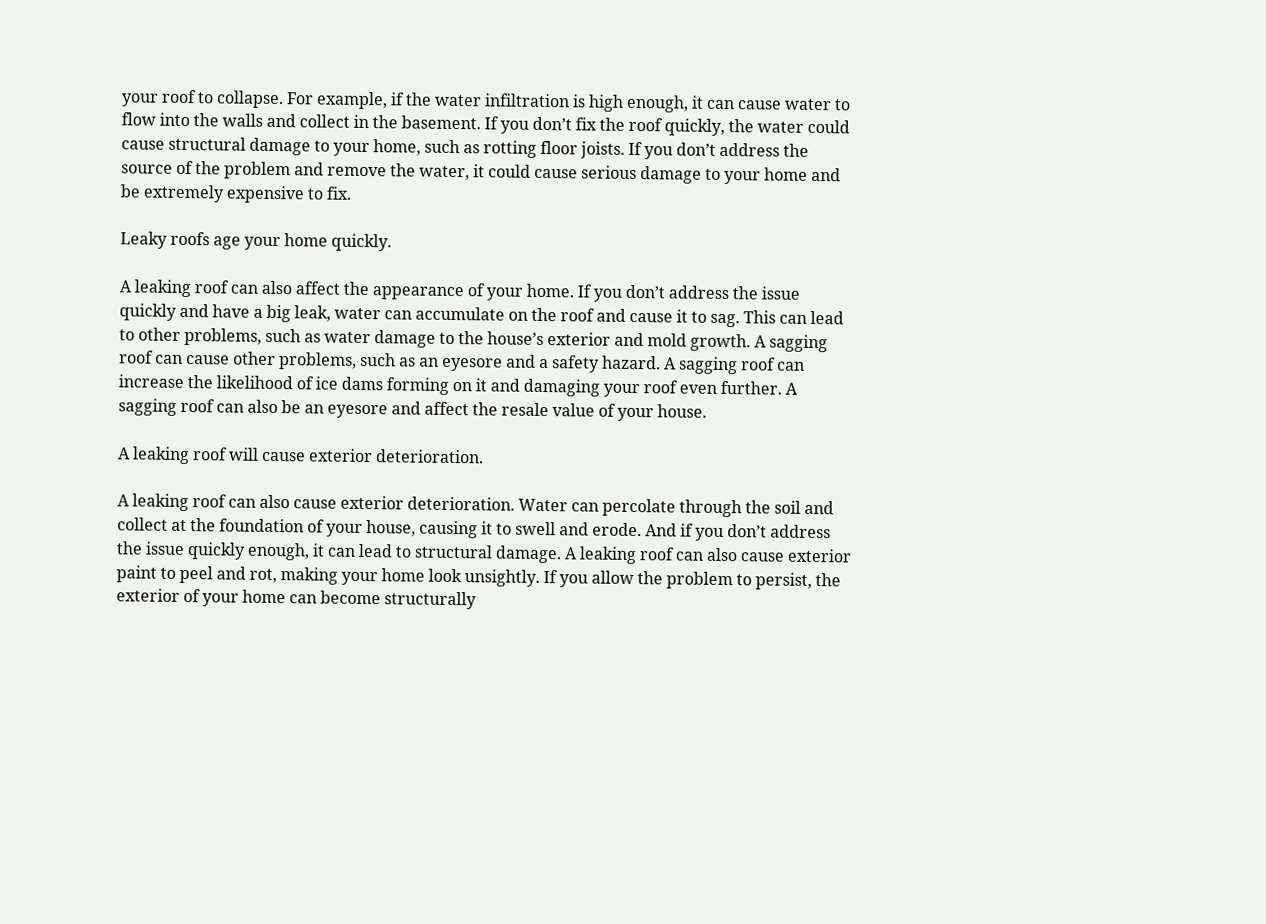your roof to collapse. For example, if the water infiltration is high enough, it can cause water to flow into the walls and collect in the basement. If you don’t fix the roof quickly, the water could cause structural damage to your home, such as rotting floor joists. If you don’t address the source of the problem and remove the water, it could cause serious damage to your home and be extremely expensive to fix.

Leaky roofs age your home quickly.

A leaking roof can also affect the appearance of your home. If you don’t address the issue quickly and have a big leak, water can accumulate on the roof and cause it to sag. This can lead to other problems, such as water damage to the house’s exterior and mold growth. A sagging roof can cause other problems, such as an eyesore and a safety hazard. A sagging roof can increase the likelihood of ice dams forming on it and damaging your roof even further. A sagging roof can also be an eyesore and affect the resale value of your house.

A leaking roof will cause exterior deterioration.

A leaking roof can also cause exterior deterioration. Water can percolate through the soil and collect at the foundation of your house, causing it to swell and erode. And if you don’t address the issue quickly enough, it can lead to structural damage. A leaking roof can also cause exterior paint to peel and rot, making your home look unsightly. If you allow the problem to persist, the exterior of your home can become structurally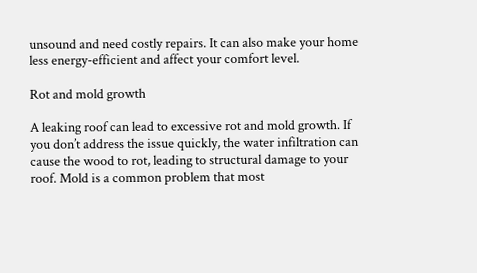unsound and need costly repairs. It can also make your home less energy-efficient and affect your comfort level.

Rot and mold growth

A leaking roof can lead to excessive rot and mold growth. If you don’t address the issue quickly, the water infiltration can cause the wood to rot, leading to structural damage to your roof. Mold is a common problem that most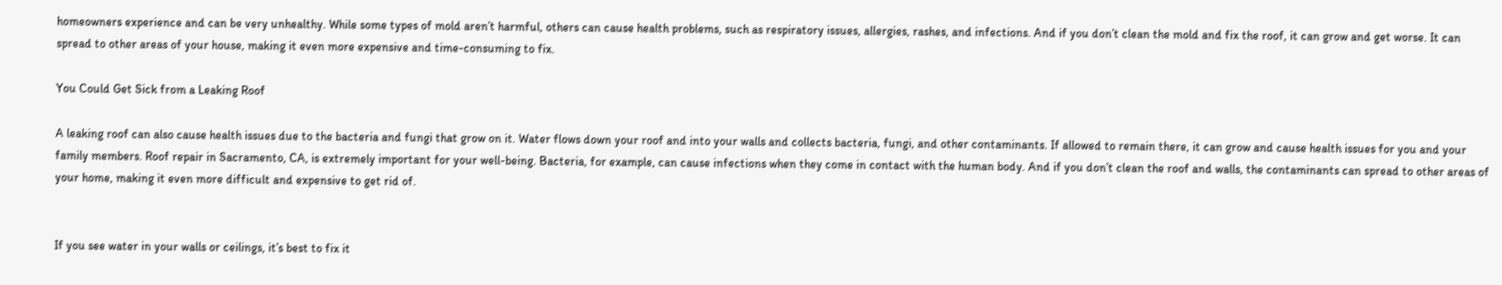homeowners experience and can be very unhealthy. While some types of mold aren’t harmful, others can cause health problems, such as respiratory issues, allergies, rashes, and infections. And if you don’t clean the mold and fix the roof, it can grow and get worse. It can spread to other areas of your house, making it even more expensive and time-consuming to fix.

You Could Get Sick from a Leaking Roof

A leaking roof can also cause health issues due to the bacteria and fungi that grow on it. Water flows down your roof and into your walls and collects bacteria, fungi, and other contaminants. If allowed to remain there, it can grow and cause health issues for you and your family members. Roof repair in Sacramento, CA, is extremely important for your well-being. Bacteria, for example, can cause infections when they come in contact with the human body. And if you don’t clean the roof and walls, the contaminants can spread to other areas of your home, making it even more difficult and expensive to get rid of.


If you see water in your walls or ceilings, it’s best to fix it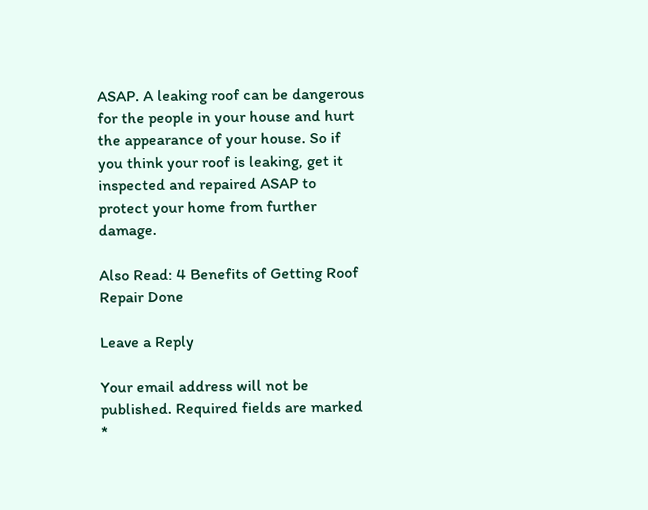ASAP. A leaking roof can be dangerous for the people in your house and hurt the appearance of your house. So if you think your roof is leaking, get it inspected and repaired ASAP to protect your home from further damage.

Also Read: 4 Benefits of Getting Roof Repair Done

Leave a Reply

Your email address will not be published. Required fields are marked *